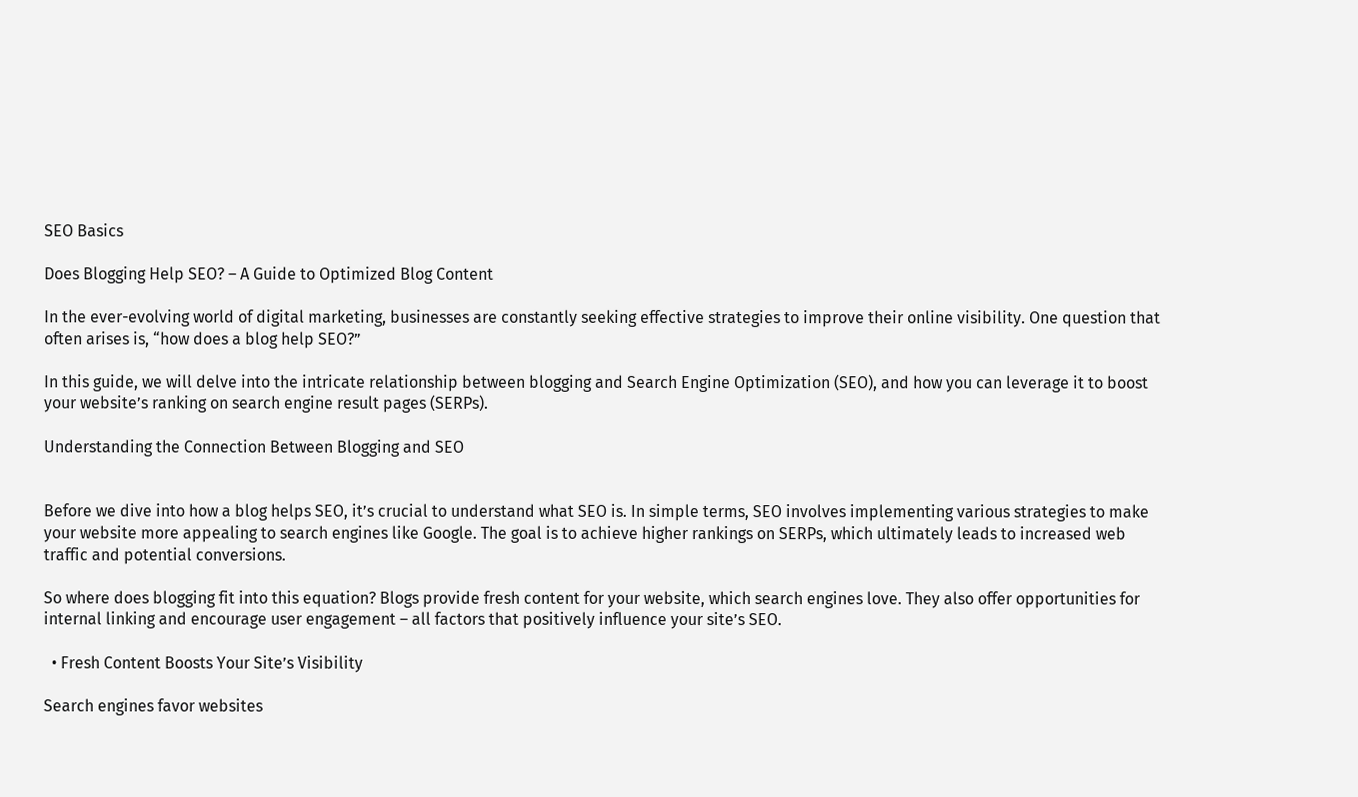SEO Basics

Does Blogging Help SEO? – A Guide to Optimized Blog Content

In the ever-evolving world of digital marketing, businesses are constantly seeking effective strategies to improve their online visibility. One question that often arises is, “how does a blog help SEO?”

In this guide, we will delve into the intricate relationship between blogging and Search Engine Optimization (SEO), and how you can leverage it to boost your website’s ranking on search engine result pages (SERPs).

Understanding the Connection Between Blogging and SEO


Before we dive into how a blog helps SEO, it’s crucial to understand what SEO is. In simple terms, SEO involves implementing various strategies to make your website more appealing to search engines like Google. The goal is to achieve higher rankings on SERPs, which ultimately leads to increased web traffic and potential conversions.

So where does blogging fit into this equation? Blogs provide fresh content for your website, which search engines love. They also offer opportunities for internal linking and encourage user engagement – all factors that positively influence your site’s SEO.

  • Fresh Content Boosts Your Site’s Visibility

Search engines favor websites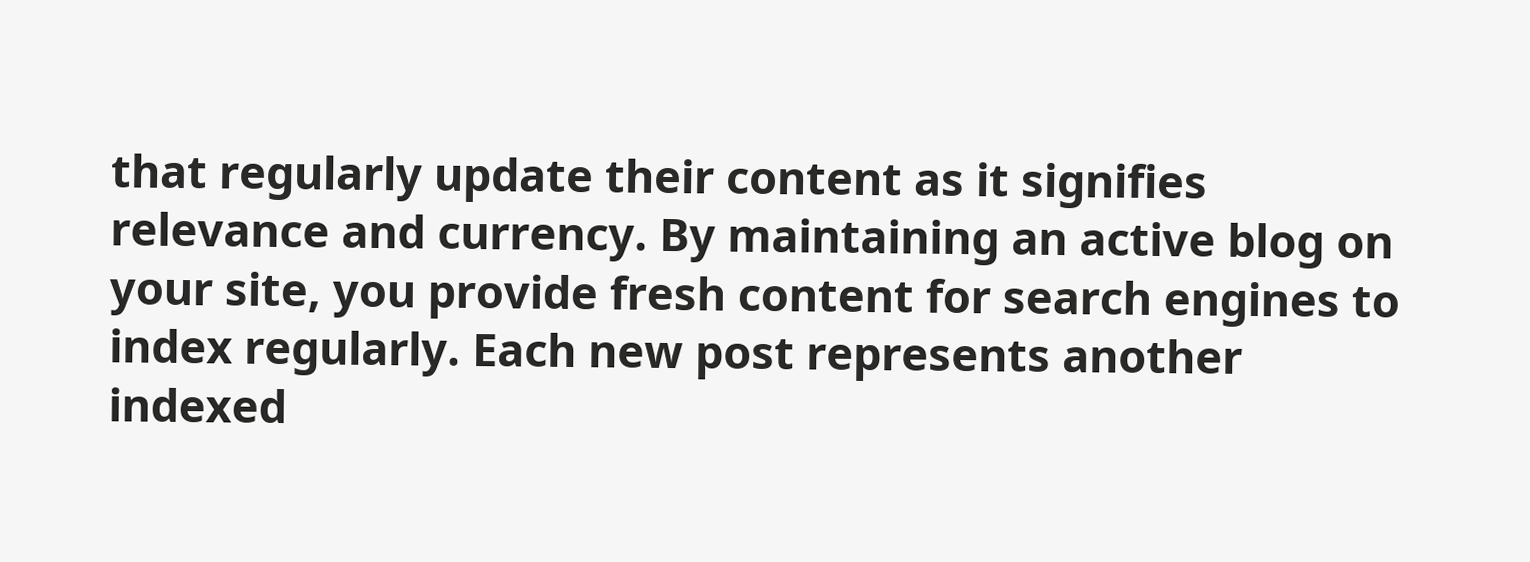that regularly update their content as it signifies relevance and currency. By maintaining an active blog on your site, you provide fresh content for search engines to index regularly. Each new post represents another indexed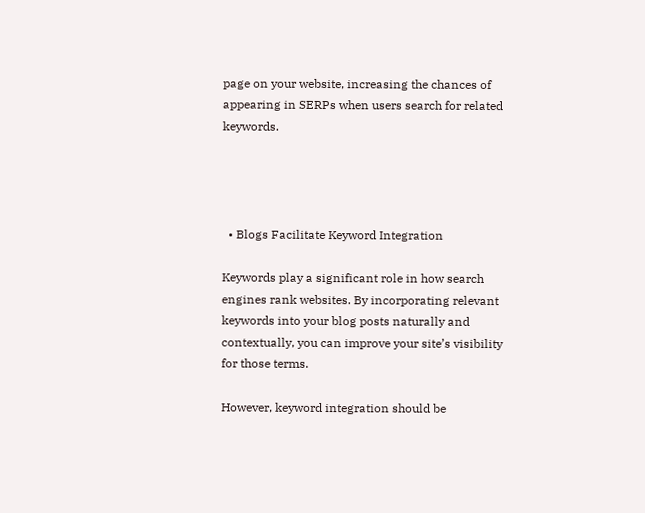page on your website, increasing the chances of appearing in SERPs when users search for related keywords.




  • Blogs Facilitate Keyword Integration

Keywords play a significant role in how search engines rank websites. By incorporating relevant keywords into your blog posts naturally and contextually, you can improve your site’s visibility for those terms.

However, keyword integration should be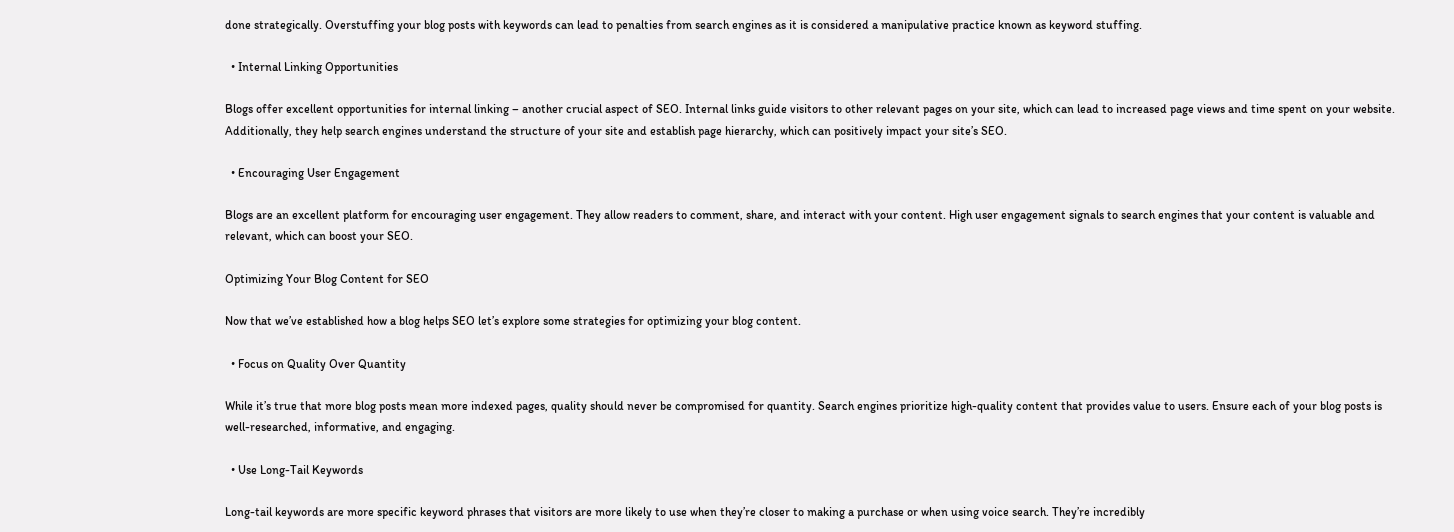done strategically. Overstuffing your blog posts with keywords can lead to penalties from search engines as it is considered a manipulative practice known as keyword stuffing.

  • Internal Linking Opportunities

Blogs offer excellent opportunities for internal linking – another crucial aspect of SEO. Internal links guide visitors to other relevant pages on your site, which can lead to increased page views and time spent on your website. Additionally, they help search engines understand the structure of your site and establish page hierarchy, which can positively impact your site’s SEO.

  • Encouraging User Engagement

Blogs are an excellent platform for encouraging user engagement. They allow readers to comment, share, and interact with your content. High user engagement signals to search engines that your content is valuable and relevant, which can boost your SEO.

Optimizing Your Blog Content for SEO

Now that we’ve established how a blog helps SEO let’s explore some strategies for optimizing your blog content.

  • Focus on Quality Over Quantity

While it’s true that more blog posts mean more indexed pages, quality should never be compromised for quantity. Search engines prioritize high-quality content that provides value to users. Ensure each of your blog posts is well-researched, informative, and engaging.

  • Use Long-Tail Keywords

Long-tail keywords are more specific keyword phrases that visitors are more likely to use when they’re closer to making a purchase or when using voice search. They’re incredibly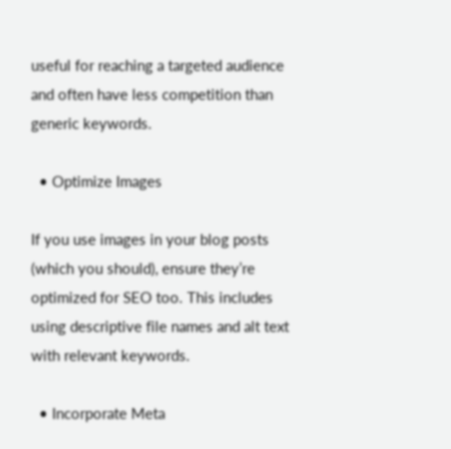useful for reaching a targeted audience and often have less competition than generic keywords.

  • Optimize Images

If you use images in your blog posts (which you should), ensure they’re optimized for SEO too. This includes using descriptive file names and alt text with relevant keywords.

  • Incorporate Meta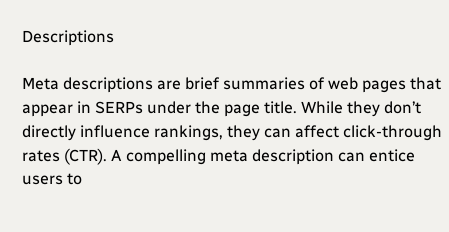Descriptions

Meta descriptions are brief summaries of web pages that appear in SERPs under the page title. While they don’t directly influence rankings, they can affect click-through rates (CTR). A compelling meta description can entice users to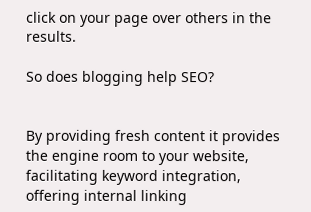click on your page over others in the results.

So does blogging help SEO?


By providing fresh content it provides the engine room to your website, facilitating keyword integration, offering internal linking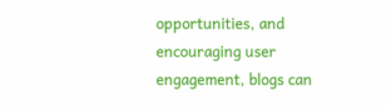opportunities, and encouraging user engagement, blogs can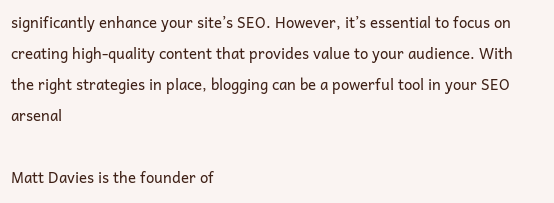significantly enhance your site’s SEO. However, it’s essential to focus on creating high-quality content that provides value to your audience. With the right strategies in place, blogging can be a powerful tool in your SEO arsenal

Matt Davies is the founder of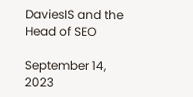DaviesIS and the Head of SEO

September 14, 2023